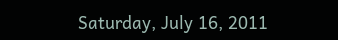Saturday, July 16, 2011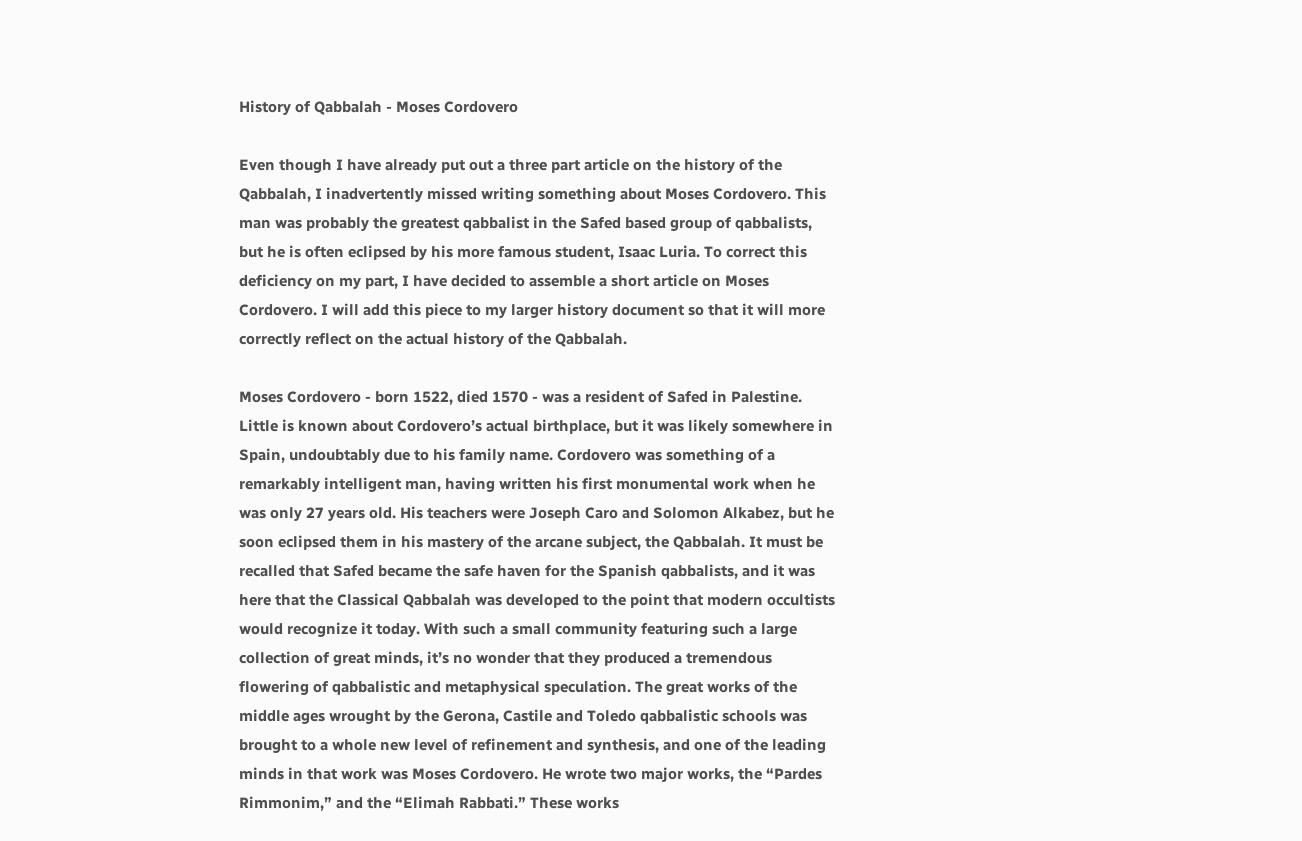History of Qabbalah - Moses Cordovero

Even though I have already put out a three part article on the history of the Qabbalah, I inadvertently missed writing something about Moses Cordovero. This man was probably the greatest qabbalist in the Safed based group of qabbalists, but he is often eclipsed by his more famous student, Isaac Luria. To correct this deficiency on my part, I have decided to assemble a short article on Moses Cordovero. I will add this piece to my larger history document so that it will more correctly reflect on the actual history of the Qabbalah.

Moses Cordovero - born 1522, died 1570 - was a resident of Safed in Palestine. Little is known about Cordovero’s actual birthplace, but it was likely somewhere in Spain, undoubtably due to his family name. Cordovero was something of a remarkably intelligent man, having written his first monumental work when he was only 27 years old. His teachers were Joseph Caro and Solomon Alkabez, but he soon eclipsed them in his mastery of the arcane subject, the Qabbalah. It must be recalled that Safed became the safe haven for the Spanish qabbalists, and it was here that the Classical Qabbalah was developed to the point that modern occultists would recognize it today. With such a small community featuring such a large collection of great minds, it’s no wonder that they produced a tremendous flowering of qabbalistic and metaphysical speculation. The great works of the middle ages wrought by the Gerona, Castile and Toledo qabbalistic schools was brought to a whole new level of refinement and synthesis, and one of the leading minds in that work was Moses Cordovero. He wrote two major works, the “Pardes Rimmonim,” and the “Elimah Rabbati.” These works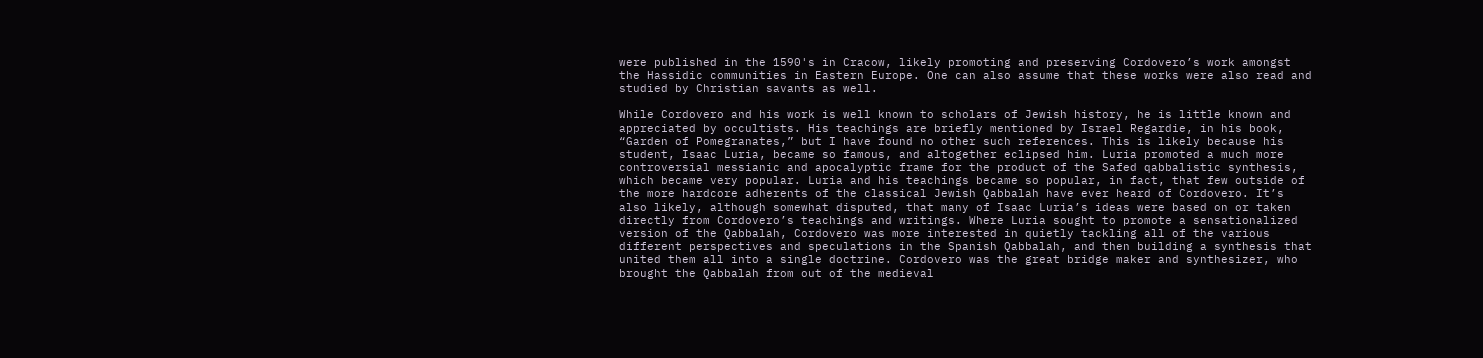were published in the 1590's in Cracow, likely promoting and preserving Cordovero’s work amongst the Hassidic communities in Eastern Europe. One can also assume that these works were also read and studied by Christian savants as well.

While Cordovero and his work is well known to scholars of Jewish history, he is little known and appreciated by occultists. His teachings are briefly mentioned by Israel Regardie, in his book, “Garden of Pomegranates,” but I have found no other such references. This is likely because his student, Isaac Luria, became so famous, and altogether eclipsed him. Luria promoted a much more controversial messianic and apocalyptic frame for the product of the Safed qabbalistic synthesis, which became very popular. Luria and his teachings became so popular, in fact, that few outside of the more hardcore adherents of the classical Jewish Qabbalah have ever heard of Cordovero. It’s also likely, although somewhat disputed, that many of Isaac Luria’s ideas were based on or taken directly from Cordovero’s teachings and writings. Where Luria sought to promote a sensationalized version of the Qabbalah, Cordovero was more interested in quietly tackling all of the various different perspectives and speculations in the Spanish Qabbalah, and then building a synthesis that united them all into a single doctrine. Cordovero was the great bridge maker and synthesizer, who brought the Qabbalah from out of the medieval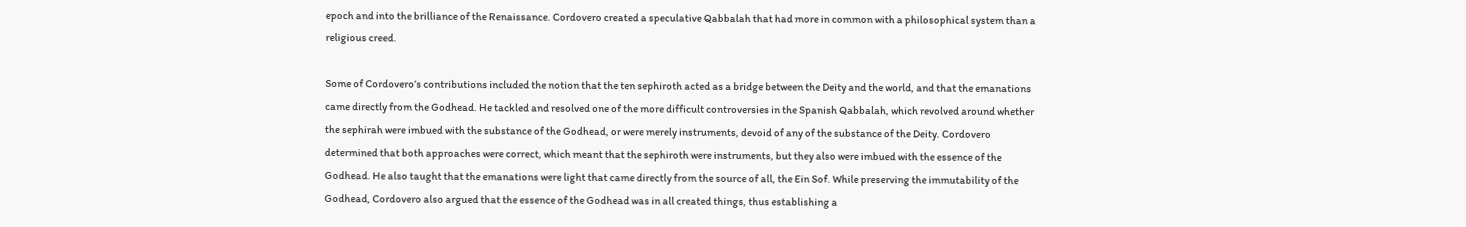epoch and into the brilliance of the Renaissance. Cordovero created a speculative Qabbalah that had more in common with a philosophical system than a religious creed.

Some of Cordovero’s contributions included the notion that the ten sephiroth acted as a bridge between the Deity and the world, and that the emanations came directly from the Godhead. He tackled and resolved one of the more difficult controversies in the Spanish Qabbalah, which revolved around whether the sephirah were imbued with the substance of the Godhead, or were merely instruments, devoid of any of the substance of the Deity. Cordovero determined that both approaches were correct, which meant that the sephiroth were instruments, but they also were imbued with the essence of the Godhead. He also taught that the emanations were light that came directly from the source of all, the Ein Sof. While preserving the immutability of the Godhead, Cordovero also argued that the essence of the Godhead was in all created things, thus establishing a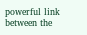powerful link between the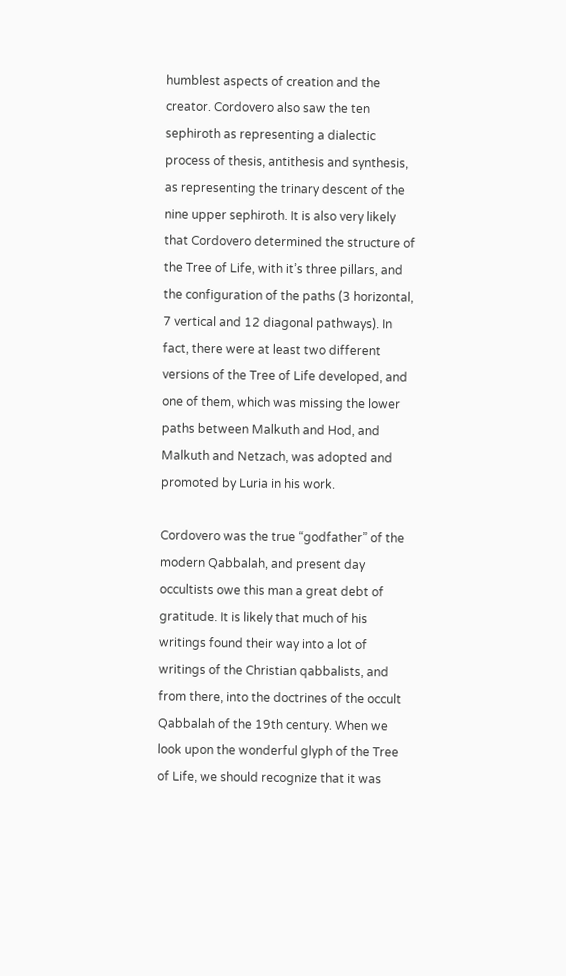humblest aspects of creation and the creator. Cordovero also saw the ten sephiroth as representing a dialectic process of thesis, antithesis and synthesis, as representing the trinary descent of the nine upper sephiroth. It is also very likely that Cordovero determined the structure of the Tree of Life, with it’s three pillars, and the configuration of the paths (3 horizontal, 7 vertical and 12 diagonal pathways). In fact, there were at least two different versions of the Tree of Life developed, and one of them, which was missing the lower paths between Malkuth and Hod, and Malkuth and Netzach, was adopted and promoted by Luria in his work.

Cordovero was the true “godfather” of the modern Qabbalah, and present day occultists owe this man a great debt of gratitude. It is likely that much of his writings found their way into a lot of writings of the Christian qabbalists, and from there, into the doctrines of the occult Qabbalah of the 19th century. When we look upon the wonderful glyph of the Tree of Life, we should recognize that it was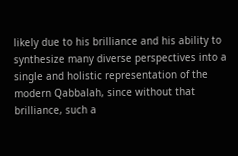likely due to his brilliance and his ability to synthesize many diverse perspectives into a single and holistic representation of the modern Qabbalah, since without that brilliance, such a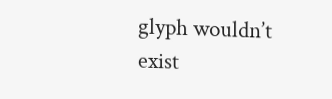glyph wouldn’t exist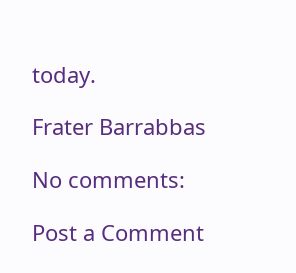today.

Frater Barrabbas

No comments:

Post a Comment